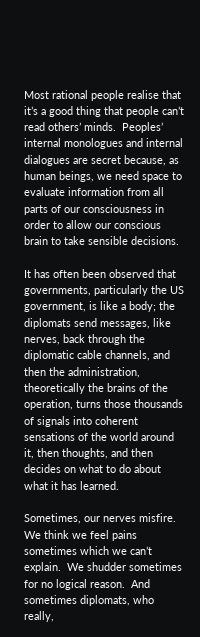Most rational people realise that it’s a good thing that people can’t read others’ minds.  Peoples’ internal monologues and internal dialogues are secret because, as human beings, we need space to evaluate information from all parts of our consciousness in order to allow our conscious brain to take sensible decisions.

It has often been observed that governments, particularly the US government, is like a body; the diplomats send messages, like nerves, back through the diplomatic cable channels, and then the administration, theoretically the brains of the operation, turns those thousands of signals into coherent sensations of the world around it, then thoughts, and then decides on what to do about what it has learned.

Sometimes, our nerves misfire.  We think we feel pains sometimes which we can’t explain.  We shudder sometimes for no logical reason.  And sometimes diplomats, who really,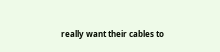really want their cables to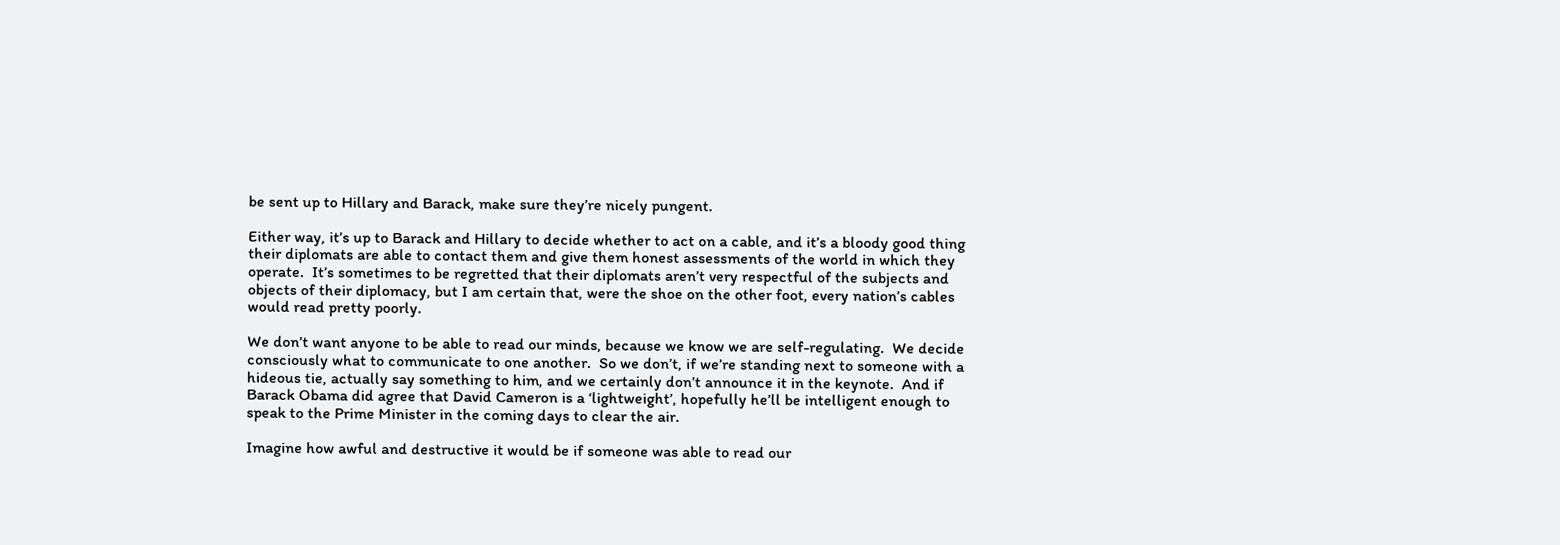be sent up to Hillary and Barack, make sure they’re nicely pungent.

Either way, it’s up to Barack and Hillary to decide whether to act on a cable, and it’s a bloody good thing their diplomats are able to contact them and give them honest assessments of the world in which they operate.  It’s sometimes to be regretted that their diplomats aren’t very respectful of the subjects and objects of their diplomacy, but I am certain that, were the shoe on the other foot, every nation’s cables would read pretty poorly.

We don’t want anyone to be able to read our minds, because we know we are self-regulating.  We decide consciously what to communicate to one another.  So we don’t, if we’re standing next to someone with a hideous tie, actually say something to him, and we certainly don’t announce it in the keynote.  And if Barack Obama did agree that David Cameron is a ‘lightweight’, hopefully he’ll be intelligent enough to speak to the Prime Minister in the coming days to clear the air.

Imagine how awful and destructive it would be if someone was able to read our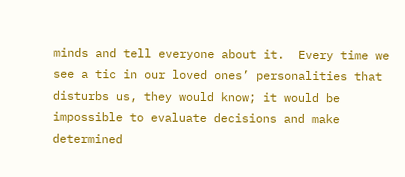minds and tell everyone about it.  Every time we see a tic in our loved ones’ personalities that disturbs us, they would know; it would be impossible to evaluate decisions and make determined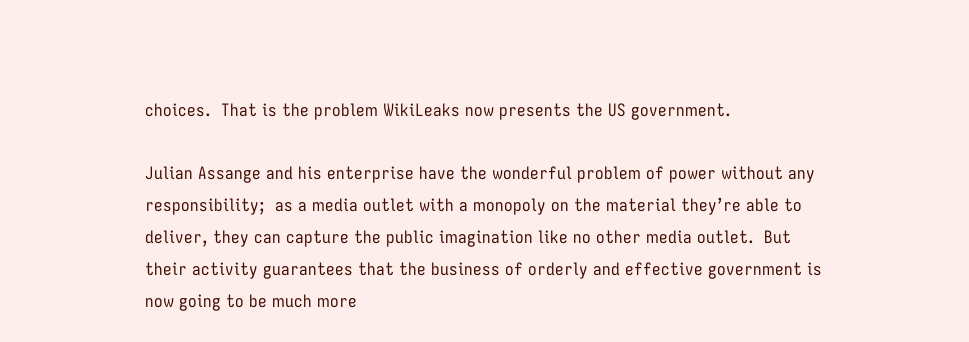choices.  That is the problem WikiLeaks now presents the US government.

Julian Assange and his enterprise have the wonderful problem of power without any responsibility;  as a media outlet with a monopoly on the material they’re able to deliver, they can capture the public imagination like no other media outlet.  But their activity guarantees that the business of orderly and effective government is now going to be much more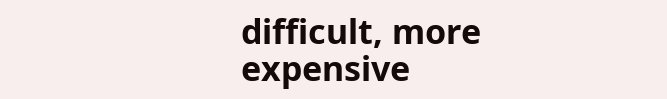difficult, more expensive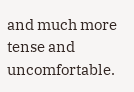and much more tense and uncomfortable.